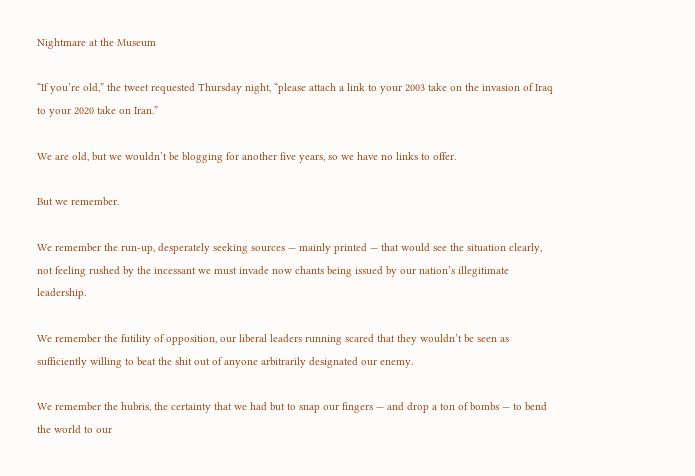Nightmare at the Museum

“If you’re old,” the tweet requested Thursday night, “please attach a link to your 2003 take on the invasion of Iraq to your 2020 take on Iran.”

We are old, but we wouldn’t be blogging for another five years, so we have no links to offer.

But we remember.

We remember the run-up, desperately seeking sources — mainly printed — that would see the situation clearly, not feeling rushed by the incessant we must invade now chants being issued by our nation’s illegitimate leadership.

We remember the futility of opposition, our liberal leaders running scared that they wouldn’t be seen as sufficiently willing to beat the shit out of anyone arbitrarily designated our enemy.

We remember the hubris, the certainty that we had but to snap our fingers — and drop a ton of bombs — to bend the world to our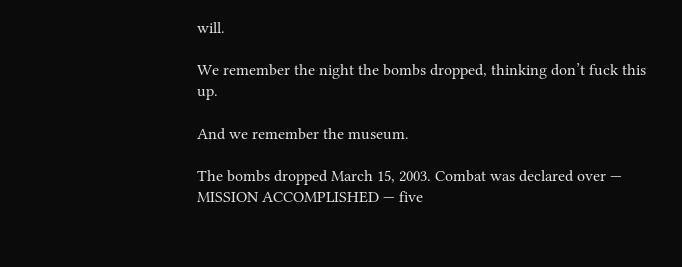will.

We remember the night the bombs dropped, thinking don’t fuck this up.

And we remember the museum.

The bombs dropped March 15, 2003. Combat was declared over — MISSION ACCOMPLISHED — five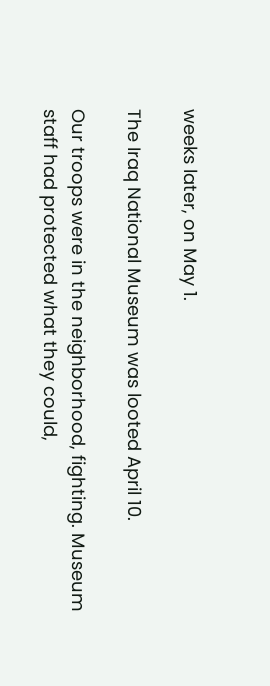weeks later, on May 1.

The Iraq National Museum was looted April 10.

Our troops were in the neighborhood, fighting. Museum staff had protected what they could,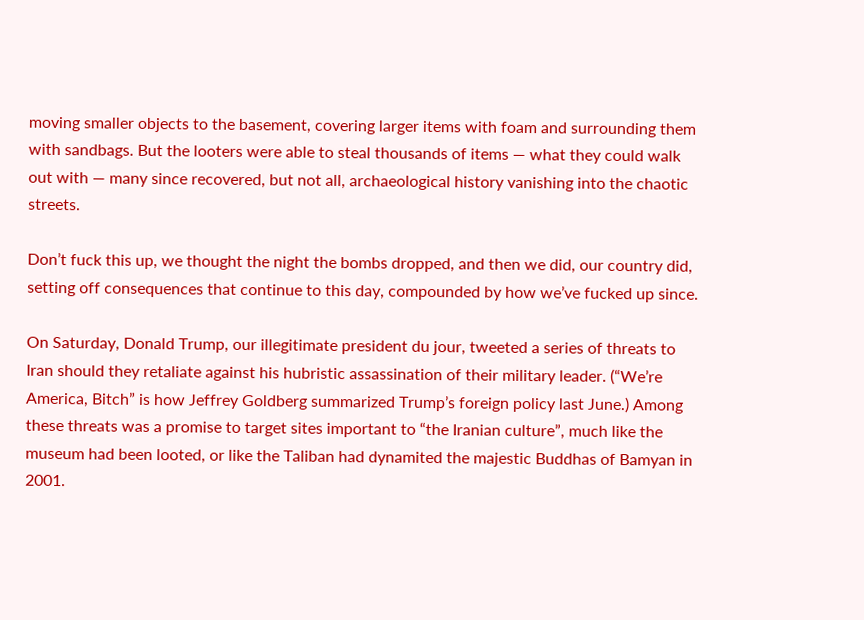moving smaller objects to the basement, covering larger items with foam and surrounding them with sandbags. But the looters were able to steal thousands of items — what they could walk out with — many since recovered, but not all, archaeological history vanishing into the chaotic streets.

Don’t fuck this up, we thought the night the bombs dropped, and then we did, our country did, setting off consequences that continue to this day, compounded by how we’ve fucked up since.

On Saturday, Donald Trump, our illegitimate president du jour, tweeted a series of threats to Iran should they retaliate against his hubristic assassination of their military leader. (“We’re America, Bitch” is how Jeffrey Goldberg summarized Trump’s foreign policy last June.) Among these threats was a promise to target sites important to “the Iranian culture”, much like the museum had been looted, or like the Taliban had dynamited the majestic Buddhas of Bamyan in 2001.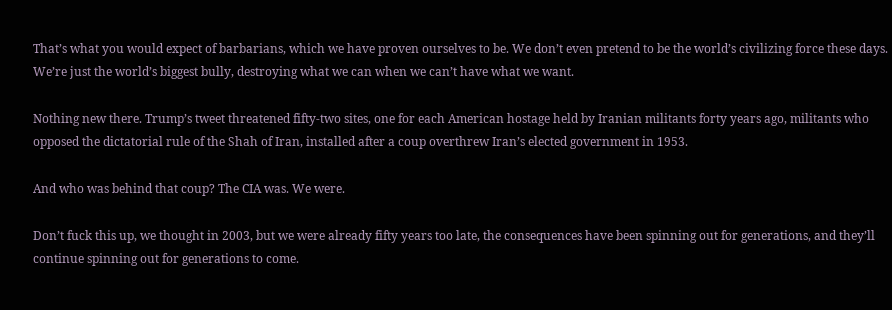That’s what you would expect of barbarians, which we have proven ourselves to be. We don’t even pretend to be the world’s civilizing force these days. We’re just the world’s biggest bully, destroying what we can when we can’t have what we want.

Nothing new there. Trump’s tweet threatened fifty-two sites, one for each American hostage held by Iranian militants forty years ago, militants who opposed the dictatorial rule of the Shah of Iran, installed after a coup overthrew Iran’s elected government in 1953.

And who was behind that coup? The CIA was. We were.

Don’t fuck this up, we thought in 2003, but we were already fifty years too late, the consequences have been spinning out for generations, and they’ll continue spinning out for generations to come.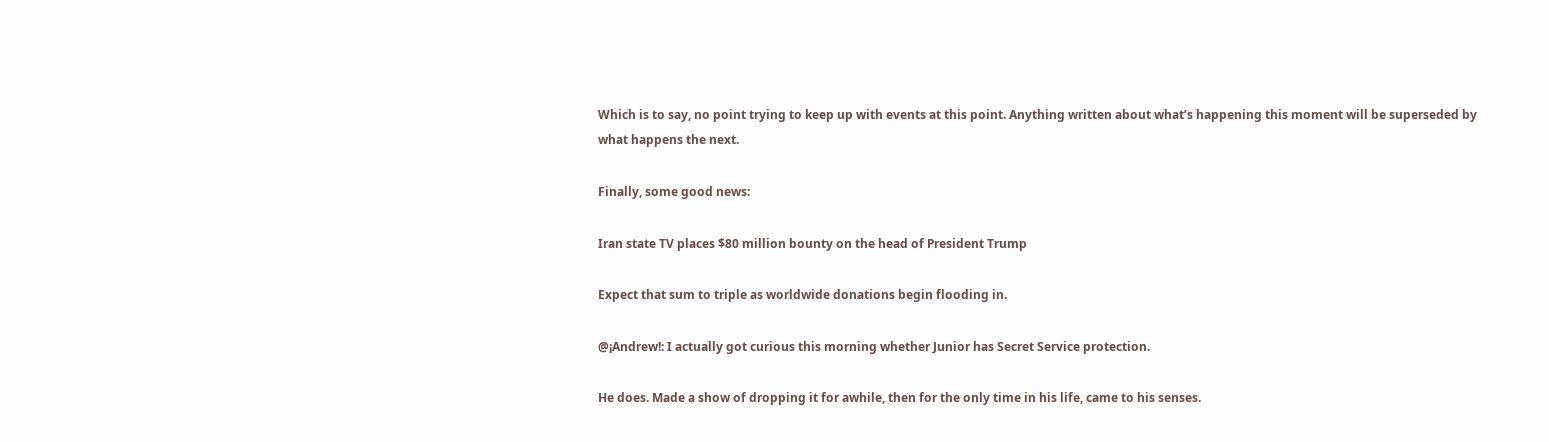Which is to say, no point trying to keep up with events at this point. Anything written about what’s happening this moment will be superseded by what happens the next.

Finally, some good news:

Iran state TV places $80 million bounty on the head of President Trump

Expect that sum to triple as worldwide donations begin flooding in.

@¡Andrew!: I actually got curious this morning whether Junior has Secret Service protection.

He does. Made a show of dropping it for awhile, then for the only time in his life, came to his senses.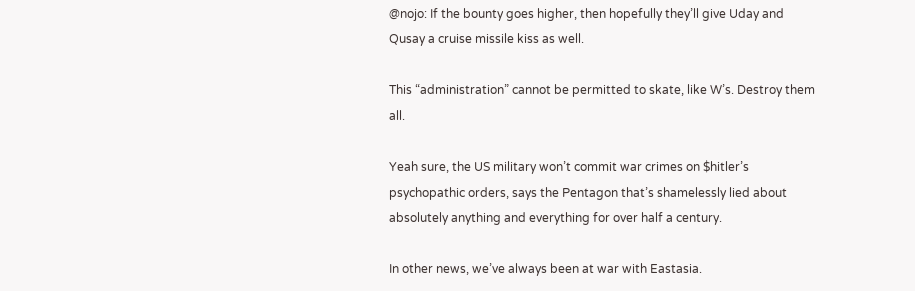@nojo: If the bounty goes higher, then hopefully they’ll give Uday and Qusay a cruise missile kiss as well.

This “administration” cannot be permitted to skate, like W’s. Destroy them all.

Yeah sure, the US military won’t commit war crimes on $hitler’s psychopathic orders, says the Pentagon that’s shamelessly lied about absolutely anything and everything for over half a century.

In other news, we’ve always been at war with Eastasia.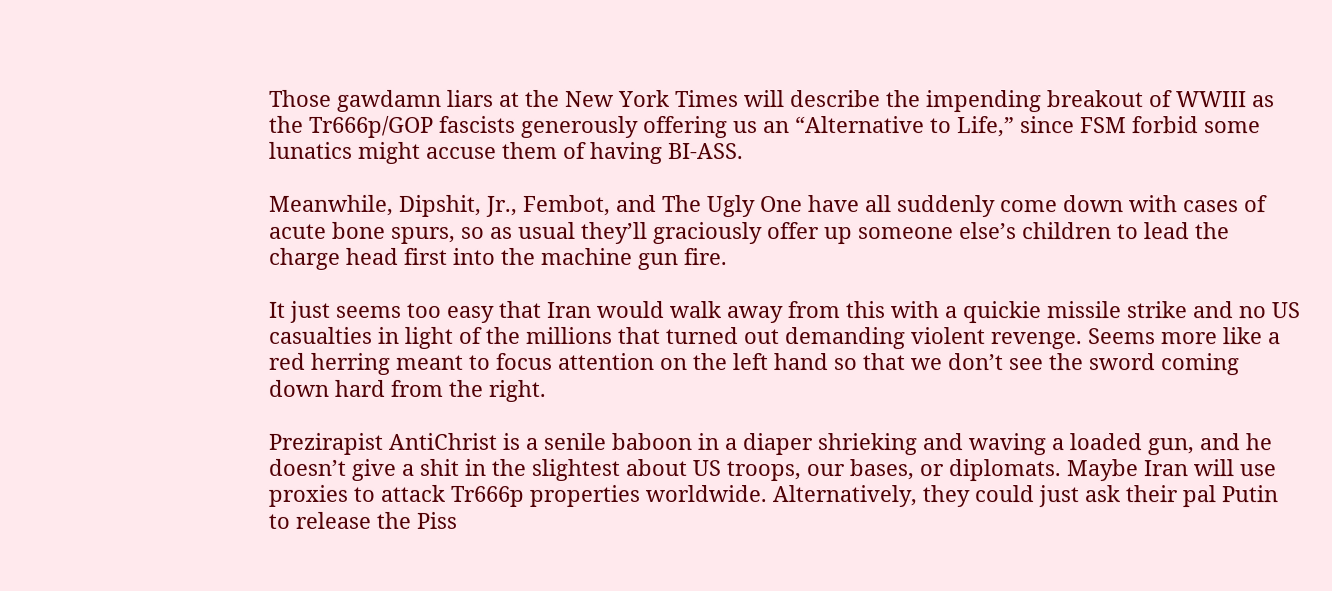Those gawdamn liars at the New York Times will describe the impending breakout of WWIII as the Tr666p/GOP fascists generously offering us an “Alternative to Life,” since FSM forbid some lunatics might accuse them of having BI-ASS.

Meanwhile, Dipshit, Jr., Fembot, and The Ugly One have all suddenly come down with cases of acute bone spurs, so as usual they’ll graciously offer up someone else’s children to lead the charge head first into the machine gun fire.

It just seems too easy that Iran would walk away from this with a quickie missile strike and no US casualties in light of the millions that turned out demanding violent revenge. Seems more like a red herring meant to focus attention on the left hand so that we don’t see the sword coming down hard from the right.

Prezirapist AntiChrist is a senile baboon in a diaper shrieking and waving a loaded gun, and he doesn’t give a shit in the slightest about US troops, our bases, or diplomats. Maybe Iran will use proxies to attack Tr666p properties worldwide. Alternatively, they could just ask their pal Putin to release the Piss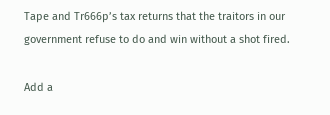Tape and Tr666p’s tax returns that the traitors in our government refuse to do and win without a shot fired.

Add a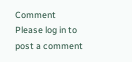Comment
Please log in to post a comment